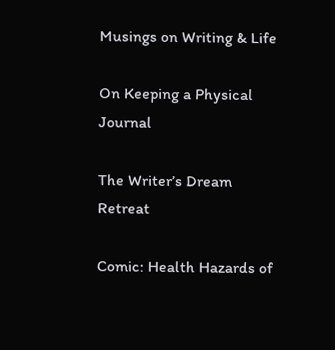Musings on Writing & Life

On Keeping a Physical Journal

The Writer’s Dream Retreat

Comic: Health Hazards of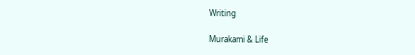Writing

Murakami & Life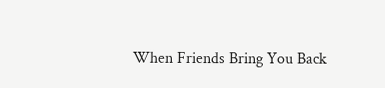When Friends Bring You Back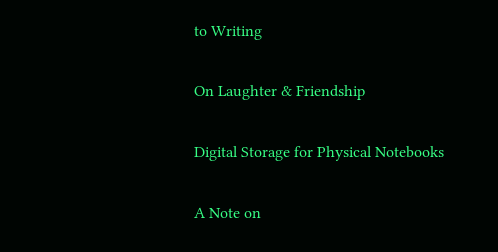to Writing

On Laughter & Friendship

Digital Storage for Physical Notebooks

A Note on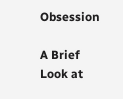Obsession

A Brief Look at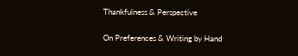Thankfulness & Perspective

On Preferences & Writing by Hand